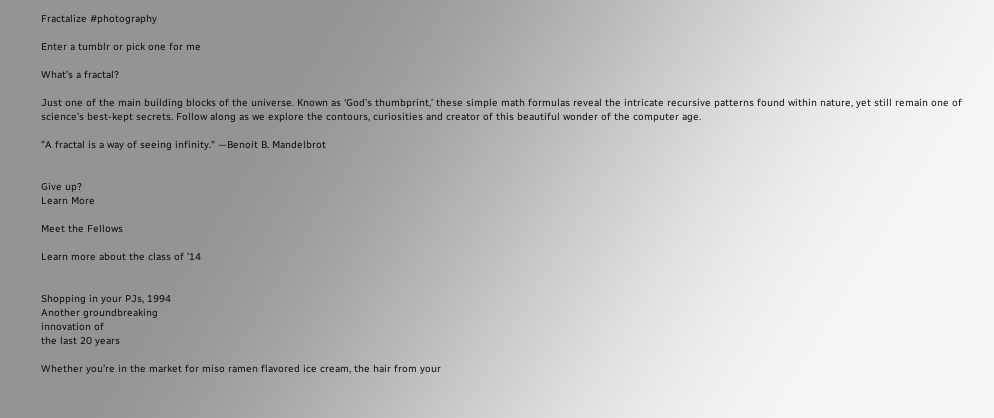Fractalize #photography

Enter a tumblr or pick one for me

What’s a fractal?

Just one of the main building blocks of the universe. Known as ‘God’s thumbprint,’ these simple math formulas reveal the intricate recursive patterns found within nature, yet still remain one of science’s best-kept secrets. Follow along as we explore the contours, curiosities and creator of this beautiful wonder of the computer age.

"A fractal is a way of seeing infinity." —Benoit B. Mandelbrot


Give up?
Learn More

Meet the Fellows

Learn more about the class of ’14


Shopping in your PJs, 1994
Another groundbreaking
innovation of
the last 20 years

Whether you’re in the market for miso ramen flavored ice cream, the hair from your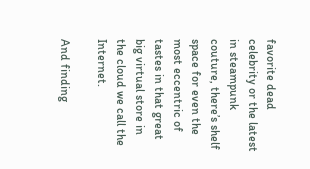favorite dead celebrity or the latest in steampunk couture, there’s shelf space for even the most eccentric of tastes in that great big virtual store in the cloud we call the Internet.

And finding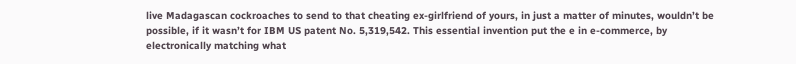live Madagascan cockroaches to send to that cheating ex-girlfriend of yours, in just a matter of minutes, wouldn’t be possible, if it wasn’t for IBM US patent No. 5,319,542. This essential invention put the e in e-commerce, by electronically matching what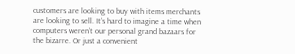customers are looking to buy with items merchants are looking to sell. It’s hard to imagine a time when computers weren’t our personal grand bazaars for the bizarre. Or just a convenient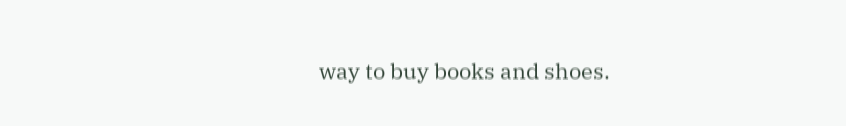way to buy books and shoes.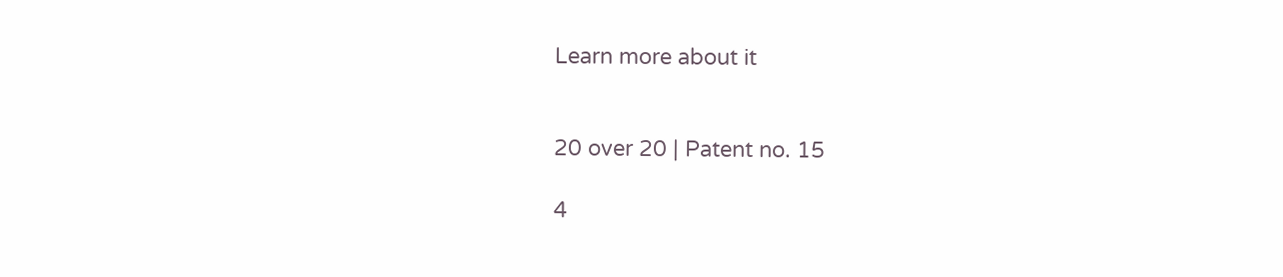Learn more about it


20 over 20 | Patent no. 15

4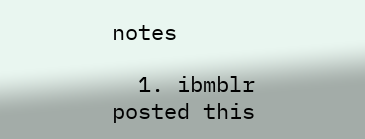notes

  1. ibmblr posted this